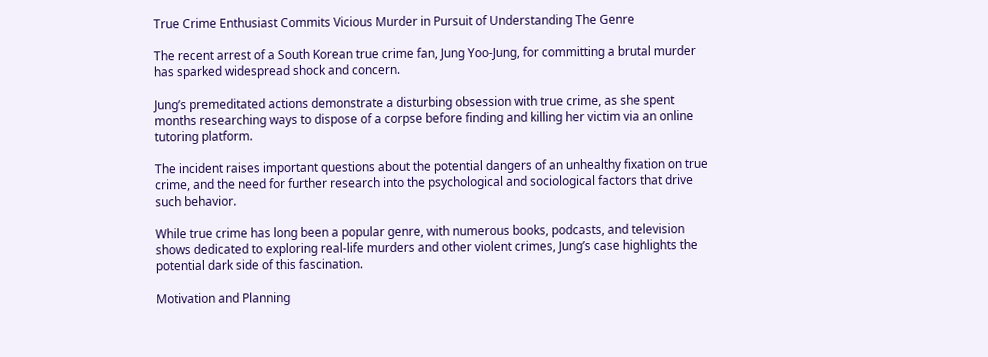True Crime Enthusiast Commits Vicious Murder in Pursuit of Understanding The Genre

The recent arrest of a South Korean true crime fan, Jung Yoo-Jung, for committing a brutal murder has sparked widespread shock and concern.

Jung’s premeditated actions demonstrate a disturbing obsession with true crime, as she spent months researching ways to dispose of a corpse before finding and killing her victim via an online tutoring platform.

The incident raises important questions about the potential dangers of an unhealthy fixation on true crime, and the need for further research into the psychological and sociological factors that drive such behavior.

While true crime has long been a popular genre, with numerous books, podcasts, and television shows dedicated to exploring real-life murders and other violent crimes, Jung’s case highlights the potential dark side of this fascination.

Motivation and Planning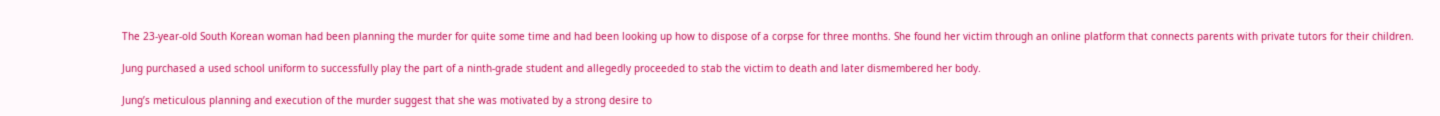The 23-year-old South Korean woman had been planning the murder for quite some time and had been looking up how to dispose of a corpse for three months. She found her victim through an online platform that connects parents with private tutors for their children.

Jung purchased a used school uniform to successfully play the part of a ninth-grade student and allegedly proceeded to stab the victim to death and later dismembered her body.

Jung’s meticulous planning and execution of the murder suggest that she was motivated by a strong desire to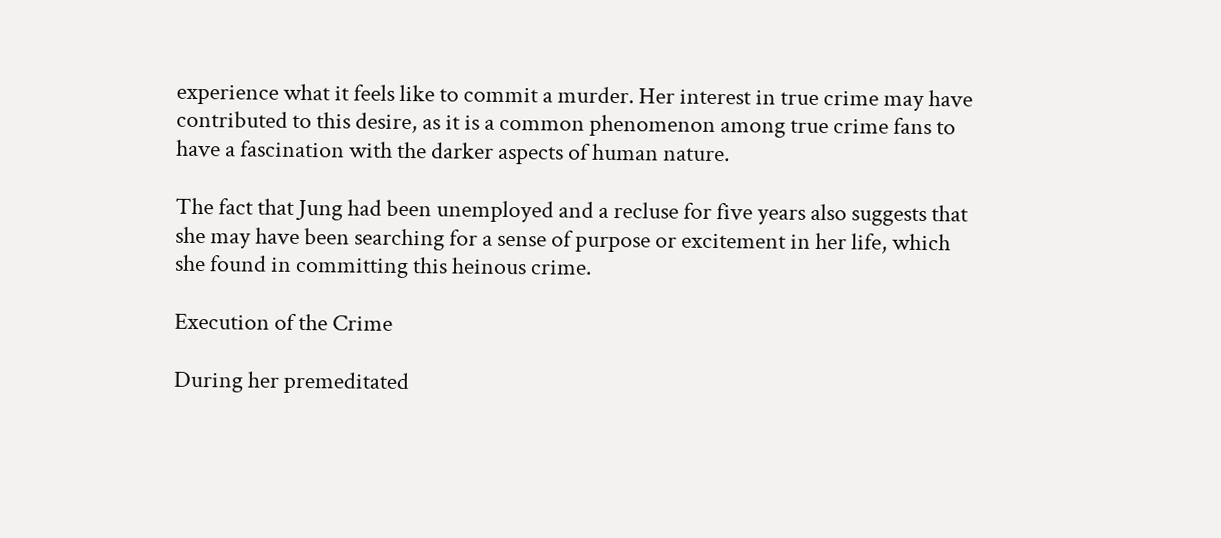experience what it feels like to commit a murder. Her interest in true crime may have contributed to this desire, as it is a common phenomenon among true crime fans to have a fascination with the darker aspects of human nature.

The fact that Jung had been unemployed and a recluse for five years also suggests that she may have been searching for a sense of purpose or excitement in her life, which she found in committing this heinous crime.

Execution of the Crime

During her premeditated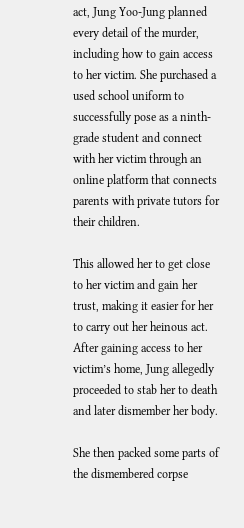act, Jung Yoo-Jung planned every detail of the murder, including how to gain access to her victim. She purchased a used school uniform to successfully pose as a ninth-grade student and connect with her victim through an online platform that connects parents with private tutors for their children.

This allowed her to get close to her victim and gain her trust, making it easier for her to carry out her heinous act. After gaining access to her victim’s home, Jung allegedly proceeded to stab her to death and later dismember her body.

She then packed some parts of the dismembered corpse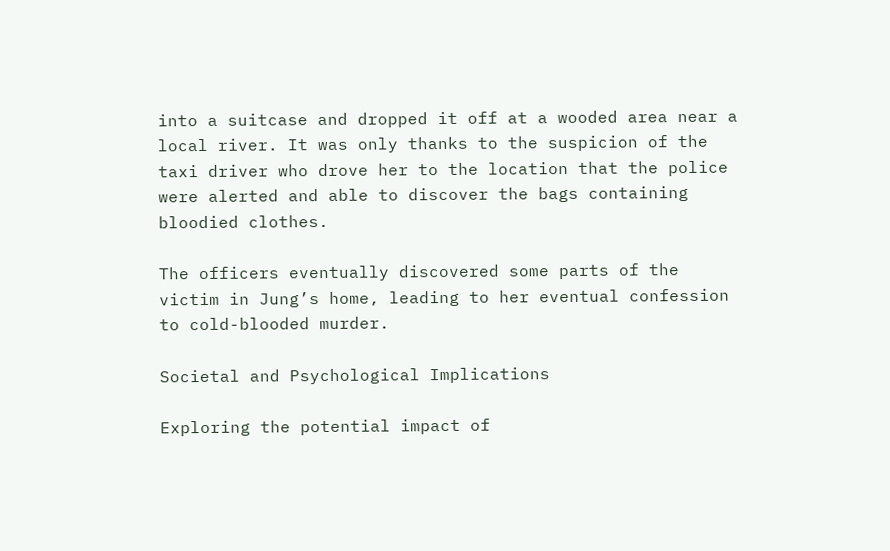into a suitcase and dropped it off at a wooded area near a local river. It was only thanks to the suspicion of the taxi driver who drove her to the location that the police were alerted and able to discover the bags containing bloodied clothes.

The officers eventually discovered some parts of the victim in Jung’s home, leading to her eventual confession to cold-blooded murder.

Societal and Psychological Implications

Exploring the potential impact of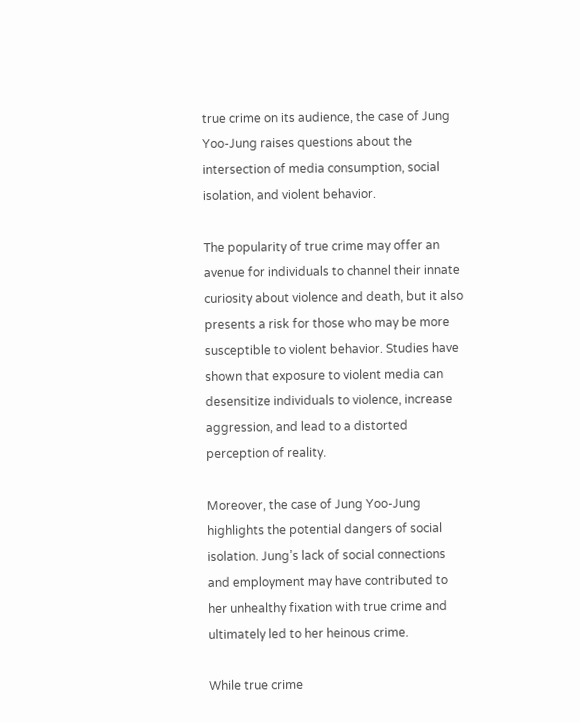true crime on its audience, the case of Jung Yoo-Jung raises questions about the intersection of media consumption, social isolation, and violent behavior.

The popularity of true crime may offer an avenue for individuals to channel their innate curiosity about violence and death, but it also presents a risk for those who may be more susceptible to violent behavior. Studies have shown that exposure to violent media can desensitize individuals to violence, increase aggression, and lead to a distorted perception of reality.

Moreover, the case of Jung Yoo-Jung highlights the potential dangers of social isolation. Jung’s lack of social connections and employment may have contributed to her unhealthy fixation with true crime and ultimately led to her heinous crime.

While true crime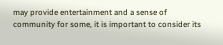may provide entertainment and a sense of community for some, it is important to consider its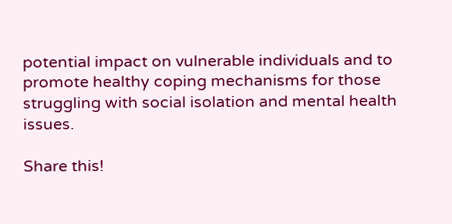potential impact on vulnerable individuals and to promote healthy coping mechanisms for those struggling with social isolation and mental health issues.

Share this!